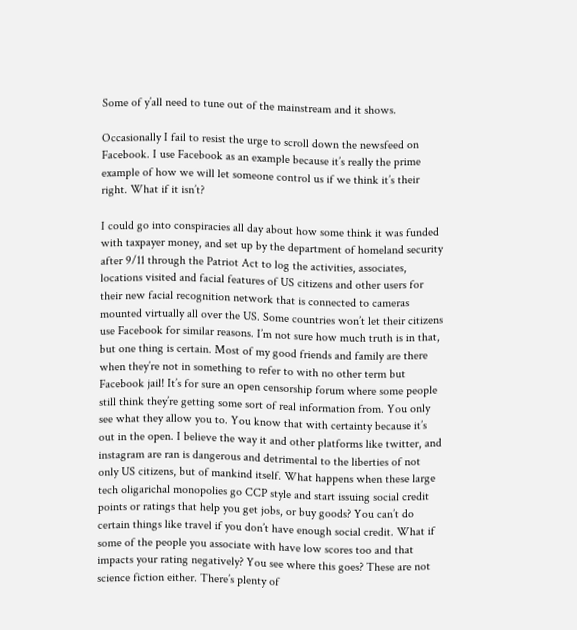Some of y’all need to tune out of the mainstream and it shows.

Occasionally I fail to resist the urge to scroll down the newsfeed on Facebook. I use Facebook as an example because it’s really the prime example of how we will let someone control us if we think it’s their right. What if it isn’t?

I could go into conspiracies all day about how some think it was funded with taxpayer money, and set up by the department of homeland security after 9/11 through the Patriot Act to log the activities, associates, locations visited and facial features of US citizens and other users for their new facial recognition network that is connected to cameras mounted virtually all over the US. Some countries won’t let their citizens use Facebook for similar reasons. I’m not sure how much truth is in that, but one thing is certain. Most of my good friends and family are there when they’re not in something to refer to with no other term but Facebook jail! It’s for sure an open censorship forum where some people still think they’re getting some sort of real information from. You only see what they allow you to. You know that with certainty because it’s out in the open. I believe the way it and other platforms like twitter, and instagram are ran is dangerous and detrimental to the liberties of not only US citizens, but of mankind itself. What happens when these large tech oligarichal monopolies go CCP style and start issuing social credit points or ratings that help you get jobs, or buy goods? You can’t do certain things like travel if you don’t have enough social credit. What if some of the people you associate with have low scores too and that impacts your rating negatively? You see where this goes? These are not science fiction either. There’s plenty of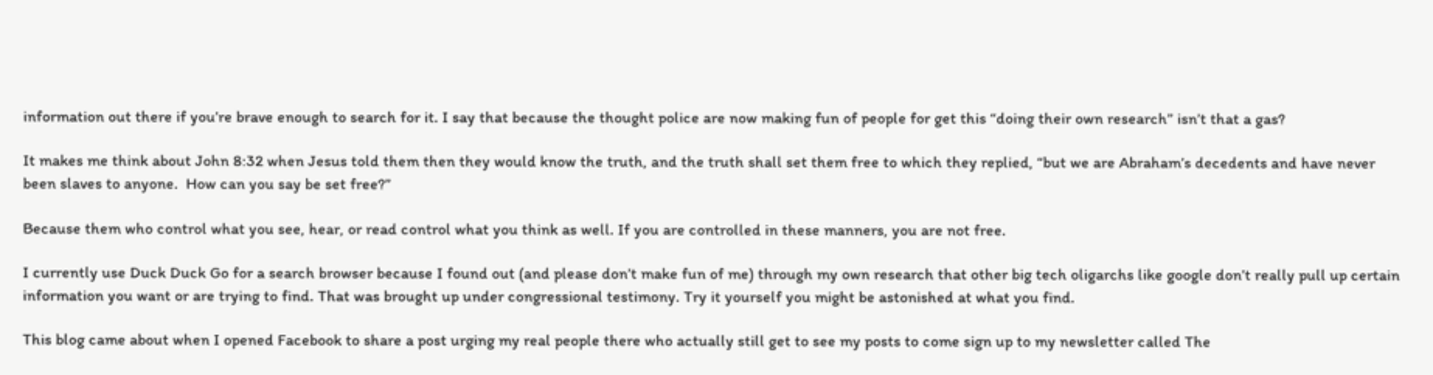information out there if you’re brave enough to search for it. I say that because the thought police are now making fun of people for get this “doing their own research” isn’t that a gas?

It makes me think about John 8:32 when Jesus told them then they would know the truth, and the truth shall set them free to which they replied, “but we are Abraham’s decedents and have never been slaves to anyone.  How can you say be set free?”

Because them who control what you see, hear, or read control what you think as well. If you are controlled in these manners, you are not free.

I currently use Duck Duck Go for a search browser because I found out (and please don’t make fun of me) through my own research that other big tech oligarchs like google don’t really pull up certain information you want or are trying to find. That was brought up under congressional testimony. Try it yourself you might be astonished at what you find.

This blog came about when I opened Facebook to share a post urging my real people there who actually still get to see my posts to come sign up to my newsletter called The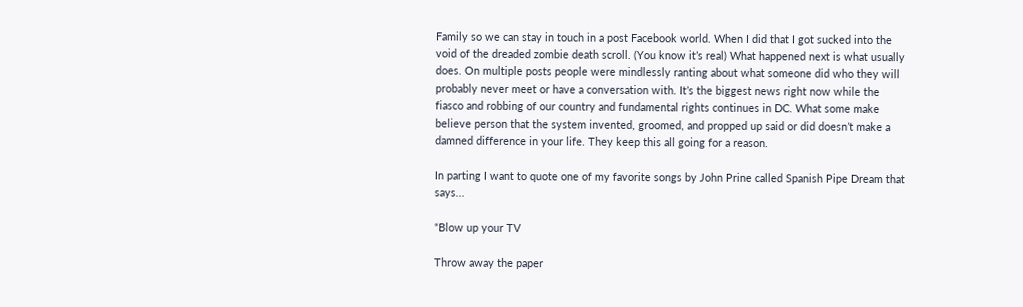Family so we can stay in touch in a post Facebook world. When I did that I got sucked into the void of the dreaded zombie death scroll. (You know it’s real) What happened next is what usually does. On multiple posts people were mindlessly ranting about what someone did who they will probably never meet or have a conversation with. It’s the biggest news right now while the fiasco and robbing of our country and fundamental rights continues in DC. What some make believe person that the system invented, groomed, and propped up said or did doesn’t make a damned difference in your life. They keep this all going for a reason.

In parting I want to quote one of my favorite songs by John Prine called Spanish Pipe Dream that says...

“Blow up your TV

Throw away the paper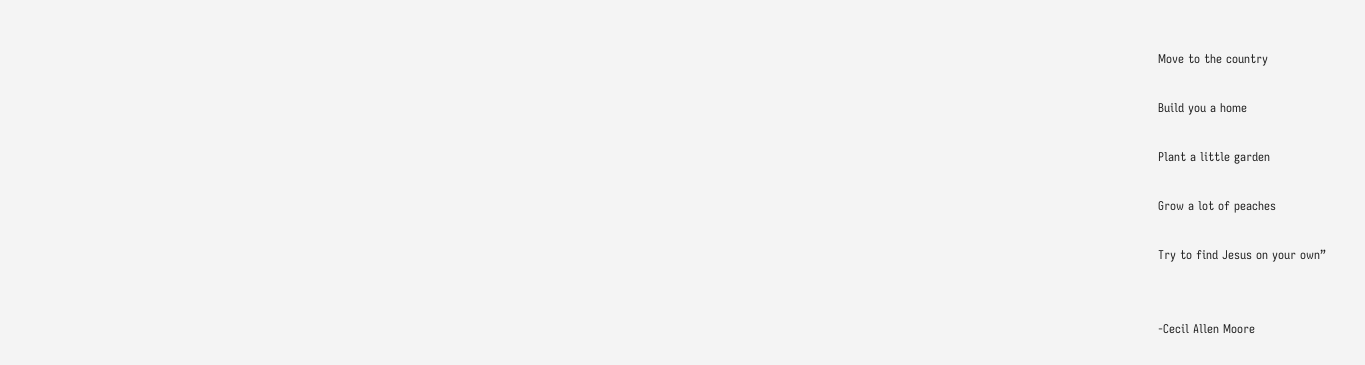Move to the country

Build you a home

Plant a little garden

Grow a lot of peaches

Try to find Jesus on your own”


-Cecil Allen Moore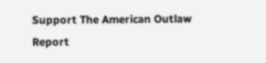Support The American Outlaw Report